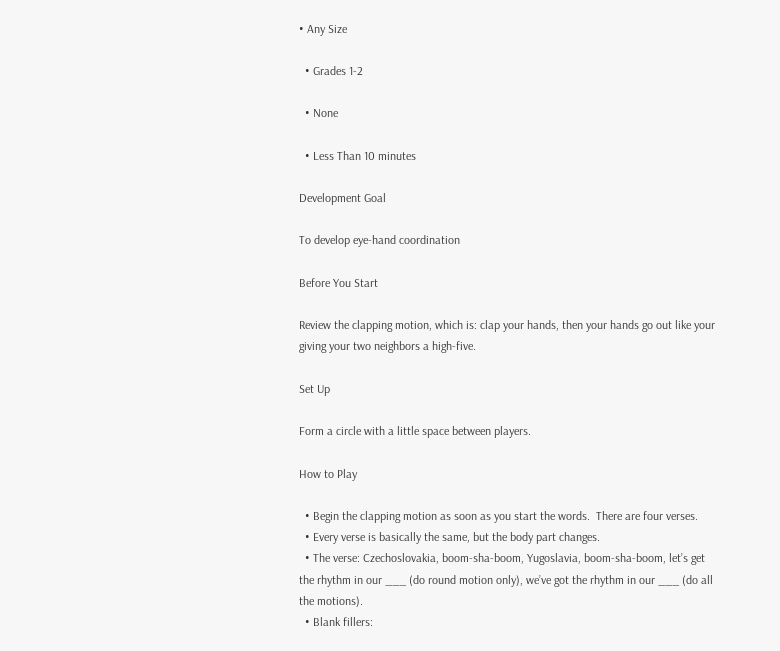• Any Size

  • Grades 1-2

  • None

  • Less Than 10 minutes

Development Goal

To develop eye-hand coordination

Before You Start

Review the clapping motion, which is: clap your hands, then your hands go out like your giving your two neighbors a high-five.

Set Up

Form a circle with a little space between players.

How to Play

  • Begin the clapping motion as soon as you start the words.  There are four verses.
  • Every verse is basically the same, but the body part changes.
  • The verse: Czechoslovakia, boom-sha-boom, Yugoslavia, boom-sha-boom, let’s get the rhythm in our ___ (do round motion only), we’ve got the rhythm in our ___ (do all the motions).
  • Blank fillers: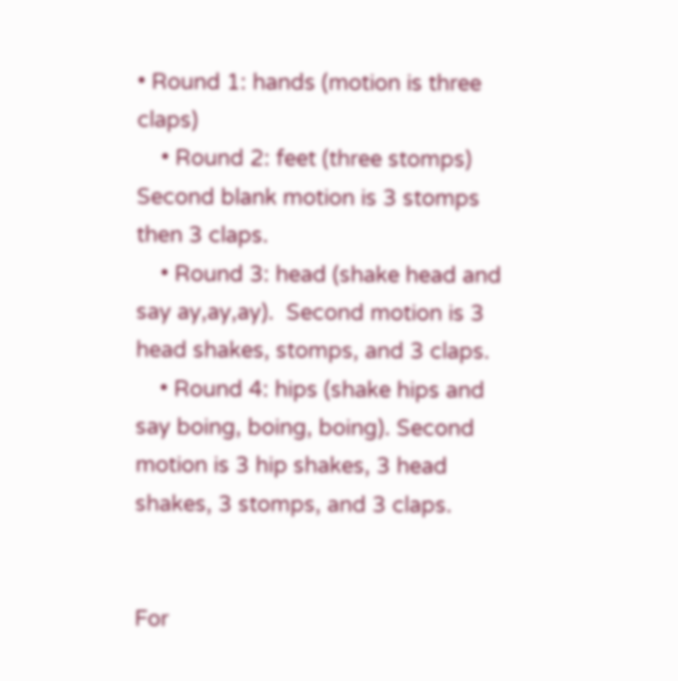• Round 1: hands (motion is three claps)
    • Round 2: feet (three stomps) Second blank motion is 3 stomps then 3 claps.
    • Round 3: head (shake head and say ay,ay,ay).  Second motion is 3 head shakes, stomps, and 3 claps.
    • Round 4: hips (shake hips and say boing, boing, boing). Second motion is 3 hip shakes, 3 head shakes, 3 stomps, and 3 claps.


For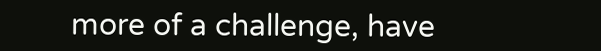more of a challenge, have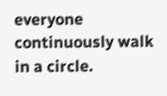everyone continuously walk in a circle.